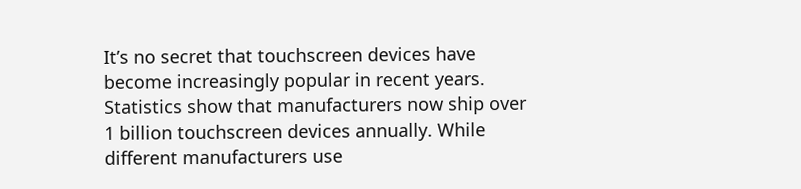It’s no secret that touchscreen devices have become increasingly popular in recent years. Statistics show that manufacturers now ship over 1 billion touchscreen devices annually. While different manufacturers use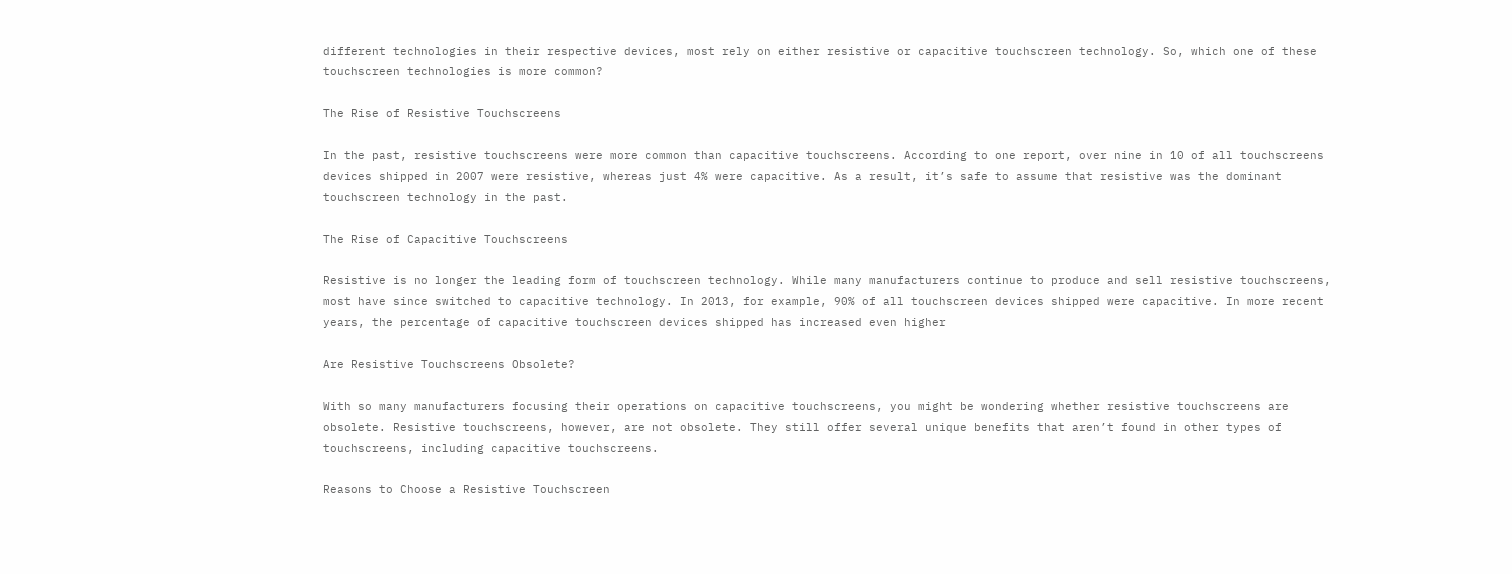different technologies in their respective devices, most rely on either resistive or capacitive touchscreen technology. So, which one of these touchscreen technologies is more common?

The Rise of Resistive Touchscreens

In the past, resistive touchscreens were more common than capacitive touchscreens. According to one report, over nine in 10 of all touchscreens devices shipped in 2007 were resistive, whereas just 4% were capacitive. As a result, it’s safe to assume that resistive was the dominant touchscreen technology in the past.

The Rise of Capacitive Touchscreens

Resistive is no longer the leading form of touchscreen technology. While many manufacturers continue to produce and sell resistive touchscreens, most have since switched to capacitive technology. In 2013, for example, 90% of all touchscreen devices shipped were capacitive. In more recent years, the percentage of capacitive touchscreen devices shipped has increased even higher

Are Resistive Touchscreens Obsolete?

With so many manufacturers focusing their operations on capacitive touchscreens, you might be wondering whether resistive touchscreens are obsolete. Resistive touchscreens, however, are not obsolete. They still offer several unique benefits that aren’t found in other types of touchscreens, including capacitive touchscreens.

Reasons to Choose a Resistive Touchscreen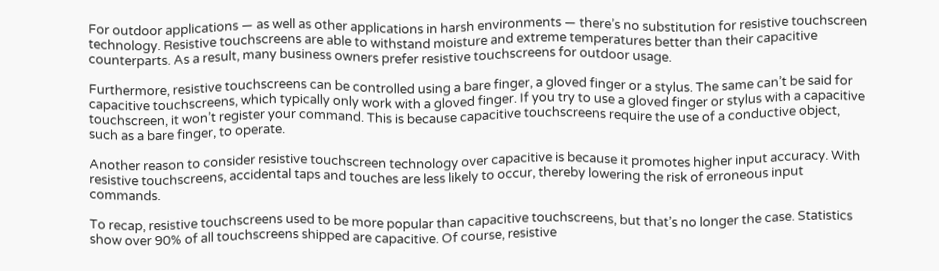For outdoor applications — as well as other applications in harsh environments — there’s no substitution for resistive touchscreen technology. Resistive touchscreens are able to withstand moisture and extreme temperatures better than their capacitive counterparts. As a result, many business owners prefer resistive touchscreens for outdoor usage.

Furthermore, resistive touchscreens can be controlled using a bare finger, a gloved finger or a stylus. The same can’t be said for capacitive touchscreens, which typically only work with a gloved finger. If you try to use a gloved finger or stylus with a capacitive touchscreen, it won’t register your command. This is because capacitive touchscreens require the use of a conductive object, such as a bare finger, to operate.

Another reason to consider resistive touchscreen technology over capacitive is because it promotes higher input accuracy. With resistive touchscreens, accidental taps and touches are less likely to occur, thereby lowering the risk of erroneous input commands.

To recap, resistive touchscreens used to be more popular than capacitive touchscreens, but that’s no longer the case. Statistics show over 90% of all touchscreens shipped are capacitive. Of course, resistive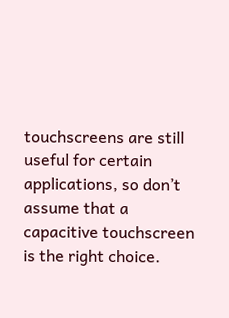touchscreens are still useful for certain applications, so don’t assume that a capacitive touchscreen is the right choice.